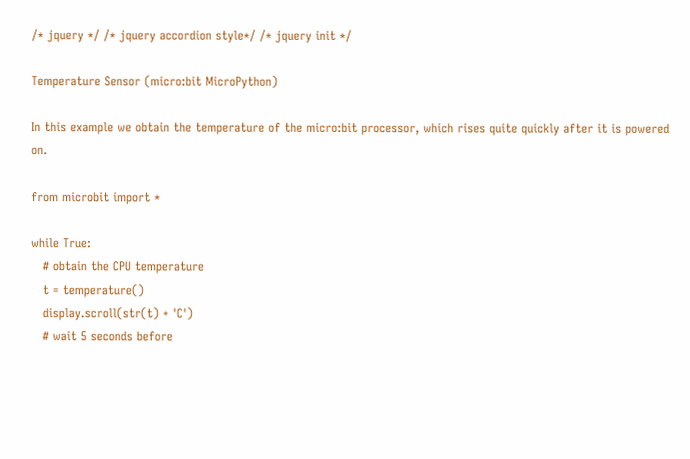/* jquery */ /* jquery accordion style*/ /* jquery init */

Temperature Sensor (micro:bit MicroPython)

In this example we obtain the temperature of the micro:bit processor, which rises quite quickly after it is powered on.

from microbit import *

while True:
   # obtain the CPU temperature
   t = temperature()
   display.scroll(str(t) + 'C')
   # wait 5 seconds before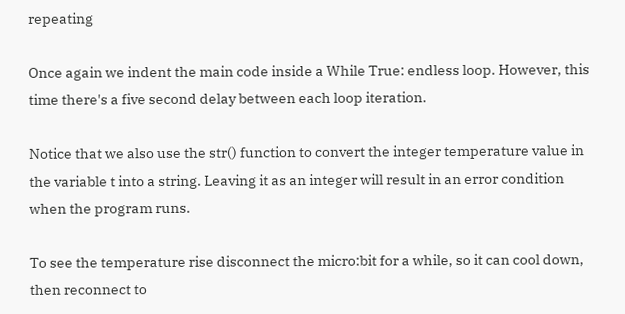repeating

Once again we indent the main code inside a While True: endless loop. However, this time there's a five second delay between each loop iteration.

Notice that we also use the str() function to convert the integer temperature value in the variable t into a string. Leaving it as an integer will result in an error condition when the program runs.

To see the temperature rise disconnect the micro:bit for a while, so it can cool down, then reconnect to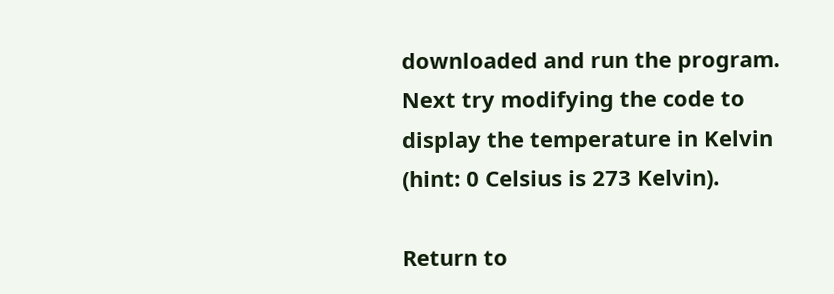downloaded and run the program. Next try modifying the code to display the temperature in Kelvin (hint: 0 Celsius is 273 Kelvin).

Return to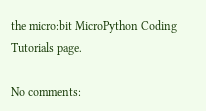the micro:bit MicroPython Coding Tutorials page.

No comments: